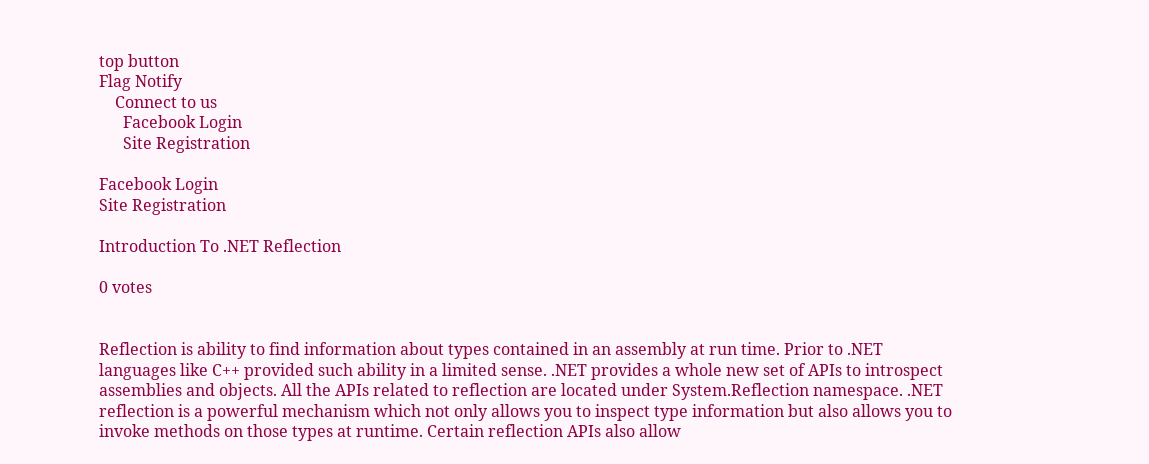top button
Flag Notify
    Connect to us
      Facebook Login
      Site Registration

Facebook Login
Site Registration

Introduction To .NET Reflection

0 votes


Reflection is ability to find information about types contained in an assembly at run time. Prior to .NET languages like C++ provided such ability in a limited sense. .NET provides a whole new set of APIs to introspect assemblies and objects. All the APIs related to reflection are located under System.Reflection namespace. .NET reflection is a powerful mechanism which not only allows you to inspect type information but also allows you to invoke methods on those types at runtime. Certain reflection APIs also allow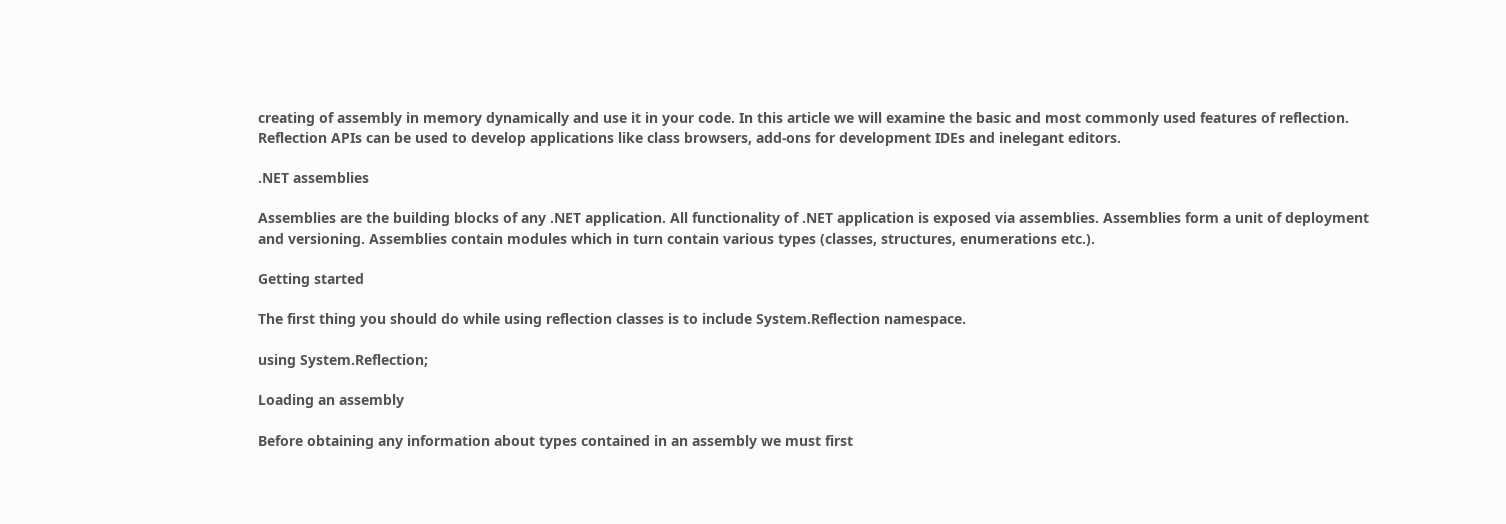creating of assembly in memory dynamically and use it in your code. In this article we will examine the basic and most commonly used features of reflection. Reflection APIs can be used to develop applications like class browsers, add-ons for development IDEs and inelegant editors.

.NET assemblies

Assemblies are the building blocks of any .NET application. All functionality of .NET application is exposed via assemblies. Assemblies form a unit of deployment and versioning. Assemblies contain modules which in turn contain various types (classes, structures, enumerations etc.).

Getting started

The first thing you should do while using reflection classes is to include System.Reflection namespace.

using System.Reflection;

Loading an assembly

Before obtaining any information about types contained in an assembly we must first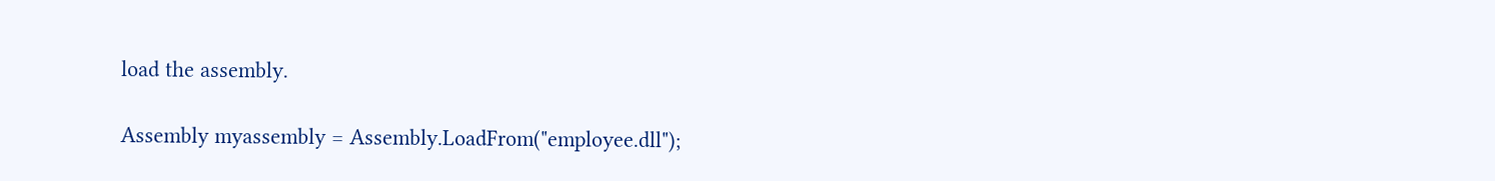load the assembly.

Assembly myassembly = Assembly.LoadFrom("employee.dll");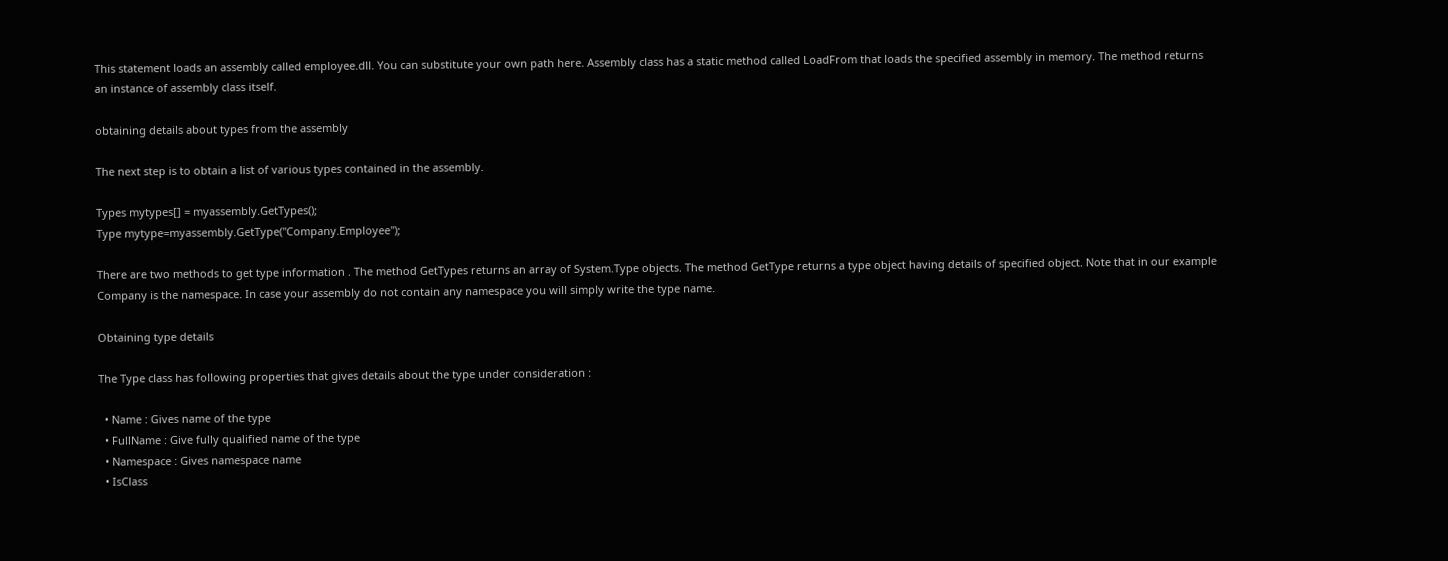This statement loads an assembly called employee.dll. You can substitute your own path here. Assembly class has a static method called LoadFrom that loads the specified assembly in memory. The method returns an instance of assembly class itself.

obtaining details about types from the assembly

The next step is to obtain a list of various types contained in the assembly.

Types mytypes[] = myassembly.GetTypes();
Type mytype=myassembly.GetType("Company.Employee");

There are two methods to get type information . The method GetTypes returns an array of System.Type objects. The method GetType returns a type object having details of specified object. Note that in our example Company is the namespace. In case your assembly do not contain any namespace you will simply write the type name.

Obtaining type details

The Type class has following properties that gives details about the type under consideration :

  • Name : Gives name of the type
  • FullName : Give fully qualified name of the type
  • Namespace : Gives namespace name
  • IsClass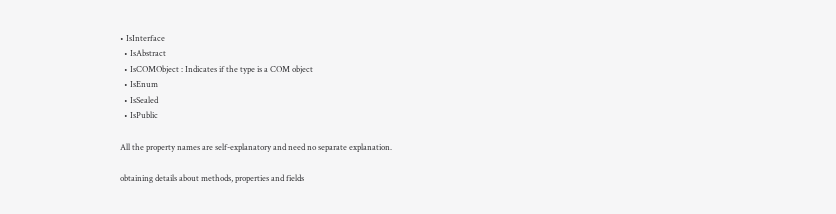• IsInterface
  • IsAbstract
  • IsCOMObject : Indicates if the type is a COM object
  • IsEnum
  • IsSealed
  • IsPublic

All the property names are self-explanatory and need no separate explanation.

obtaining details about methods, properties and fields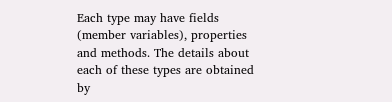Each type may have fields (member variables), properties and methods. The details about each of these types are obtained by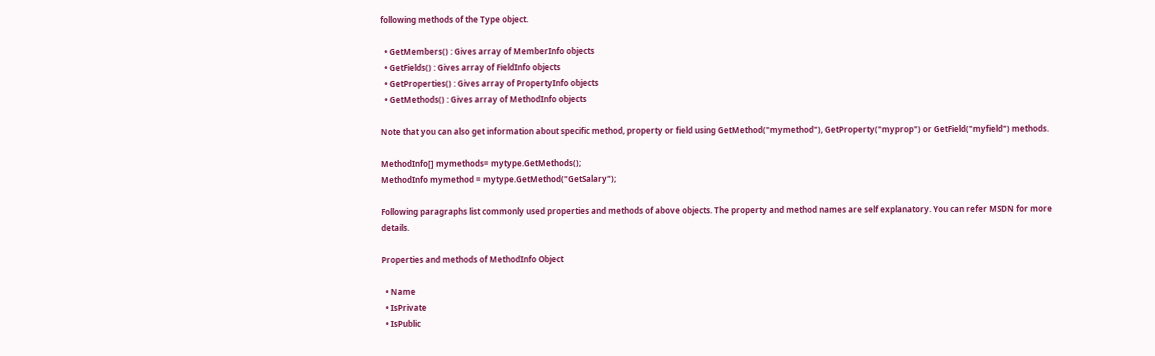following methods of the Type object.

  • GetMembers() : Gives array of MemberInfo objects
  • GetFields() : Gives array of FieldInfo objects
  • GetProperties() : Gives array of PropertyInfo objects
  • GetMethods() : Gives array of MethodInfo objects

Note that you can also get information about specific method, property or field using GetMethod("mymethod"), GetProperty("myprop") or GetField("myfield") methods.

MethodInfo[] mymethods= mytype.GetMethods();
MethodInfo mymethod = mytype.GetMethod("GetSalary");

Following paragraphs list commonly used properties and methods of above objects. The property and method names are self explanatory. You can refer MSDN for more details.

Properties and methods of MethodInfo Object

  • Name
  • IsPrivate
  • IsPublic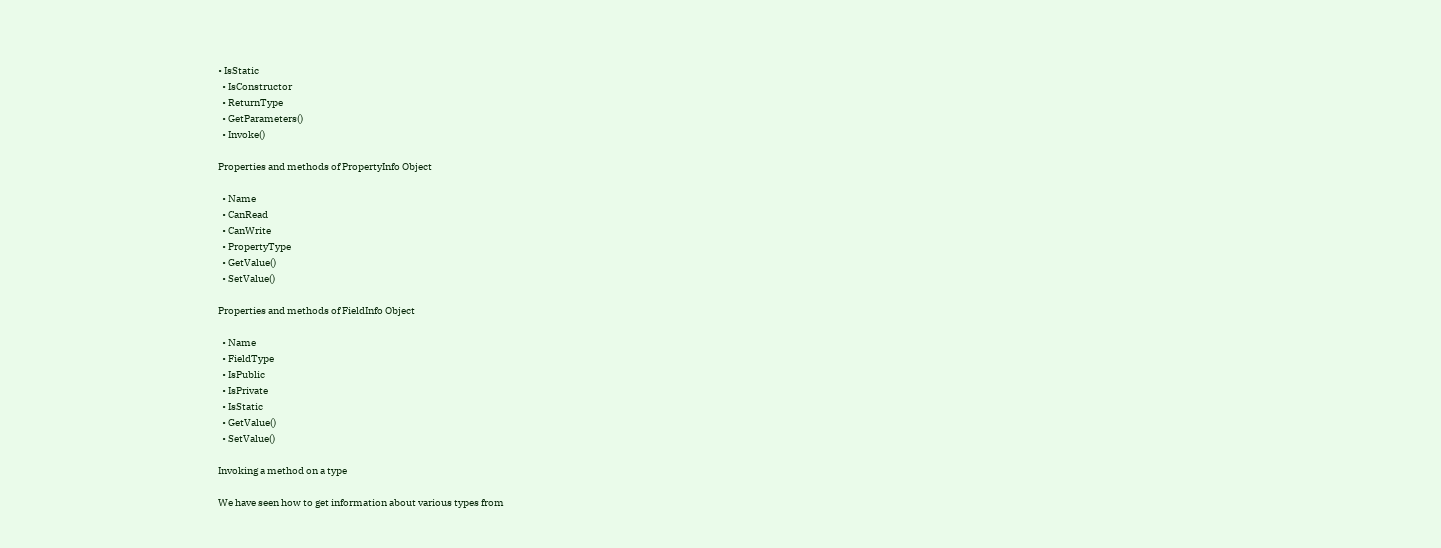• IsStatic
  • IsConstructor
  • ReturnType
  • GetParameters()
  • Invoke()

Properties and methods of PropertyInfo Object

  • Name
  • CanRead
  • CanWrite
  • PropertyType
  • GetValue()
  • SetValue()

Properties and methods of FieldInfo Object

  • Name
  • FieldType
  • IsPublic
  • IsPrivate
  • IsStatic
  • GetValue()
  • SetValue()

Invoking a method on a type

We have seen how to get information about various types from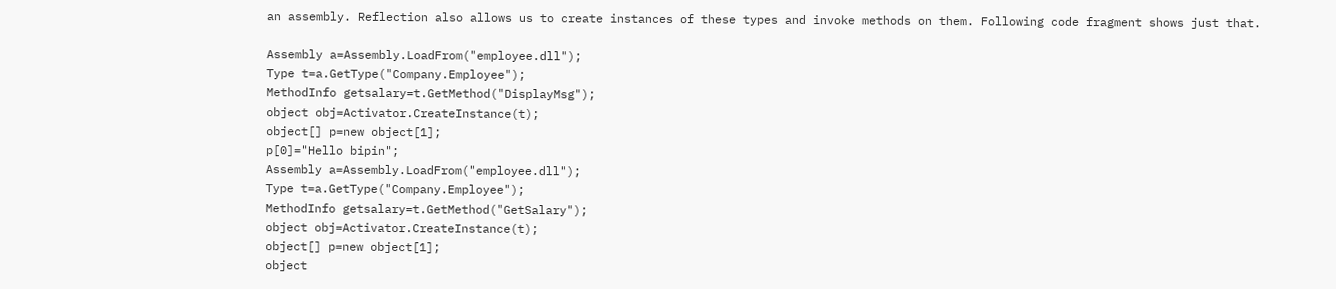an assembly. Reflection also allows us to create instances of these types and invoke methods on them. Following code fragment shows just that.

Assembly a=Assembly.LoadFrom("employee.dll");
Type t=a.GetType("Company.Employee");
MethodInfo getsalary=t.GetMethod("DisplayMsg");
object obj=Activator.CreateInstance(t);
object[] p=new object[1];
p[0]="Hello bipin";
Assembly a=Assembly.LoadFrom("employee.dll");
Type t=a.GetType("Company.Employee");
MethodInfo getsalary=t.GetMethod("GetSalary");
object obj=Activator.CreateInstance(t);
object[] p=new object[1];
object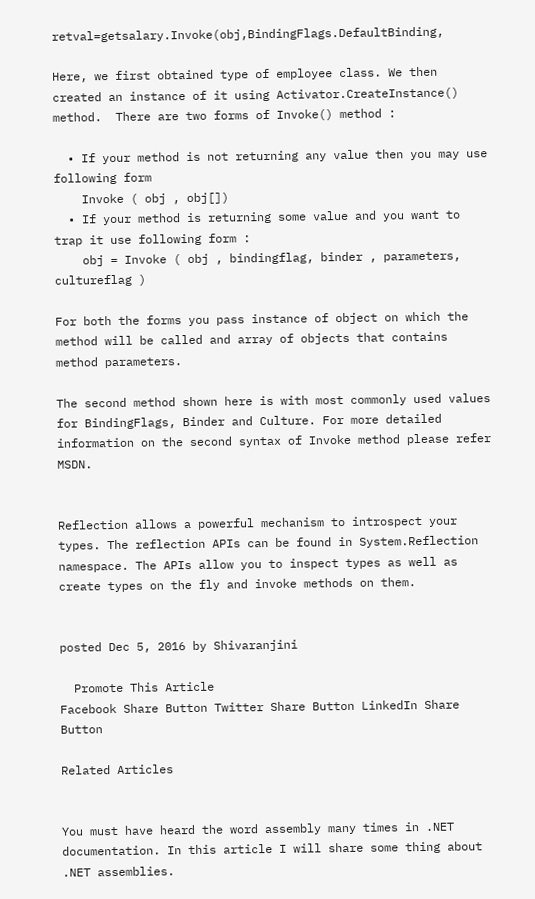retval=getsalary.Invoke(obj,BindingFlags.DefaultBinding,

Here, we first obtained type of employee class. We then created an instance of it using Activator.CreateInstance() method.  There are two forms of Invoke() method :

  • If your method is not returning any value then you may use following form
    Invoke ( obj , obj[])
  • If your method is returning some value and you want to trap it use following form :
    obj = Invoke ( obj , bindingflag, binder , parameters, cultureflag )

For both the forms you pass instance of object on which the method will be called and array of objects that contains method parameters.

The second method shown here is with most commonly used values for BindingFlags, Binder and Culture. For more detailed information on the second syntax of Invoke method please refer MSDN.


Reflection allows a powerful mechanism to introspect your types. The reflection APIs can be found in System.Reflection namespace. The APIs allow you to inspect types as well as create types on the fly and invoke methods on them.


posted Dec 5, 2016 by Shivaranjini

  Promote This Article
Facebook Share Button Twitter Share Button LinkedIn Share Button

Related Articles


You must have heard the word assembly many times in .NET documentation. In this article I will share some thing about .NET assemblies.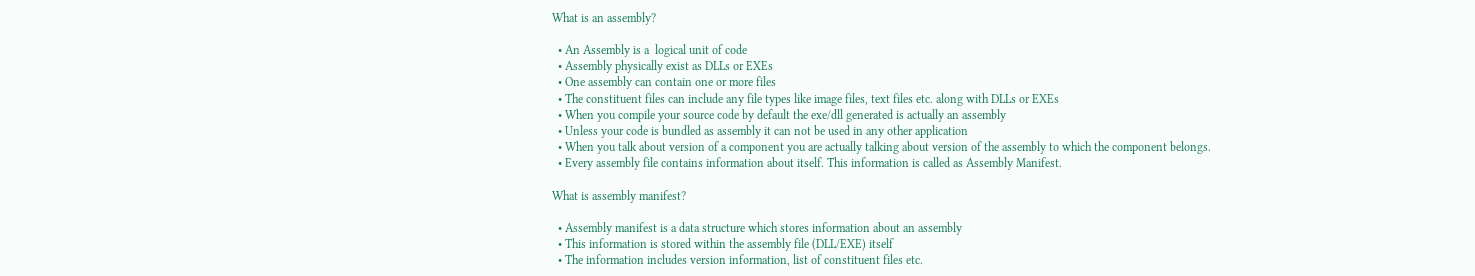What is an assembly?

  • An Assembly is a  logical unit of code
  • Assembly physically exist as DLLs or EXEs
  • One assembly can contain one or more files
  • The constituent files can include any file types like image files, text files etc. along with DLLs or EXEs
  • When you compile your source code by default the exe/dll generated is actually an assembly
  • Unless your code is bundled as assembly it can not be used in any other application
  • When you talk about version of a component you are actually talking about version of the assembly to which the component belongs.
  • Every assembly file contains information about itself. This information is called as Assembly Manifest.

What is assembly manifest?

  • Assembly manifest is a data structure which stores information about an assembly
  • This information is stored within the assembly file (DLL/EXE) itself
  • The information includes version information, list of constituent files etc.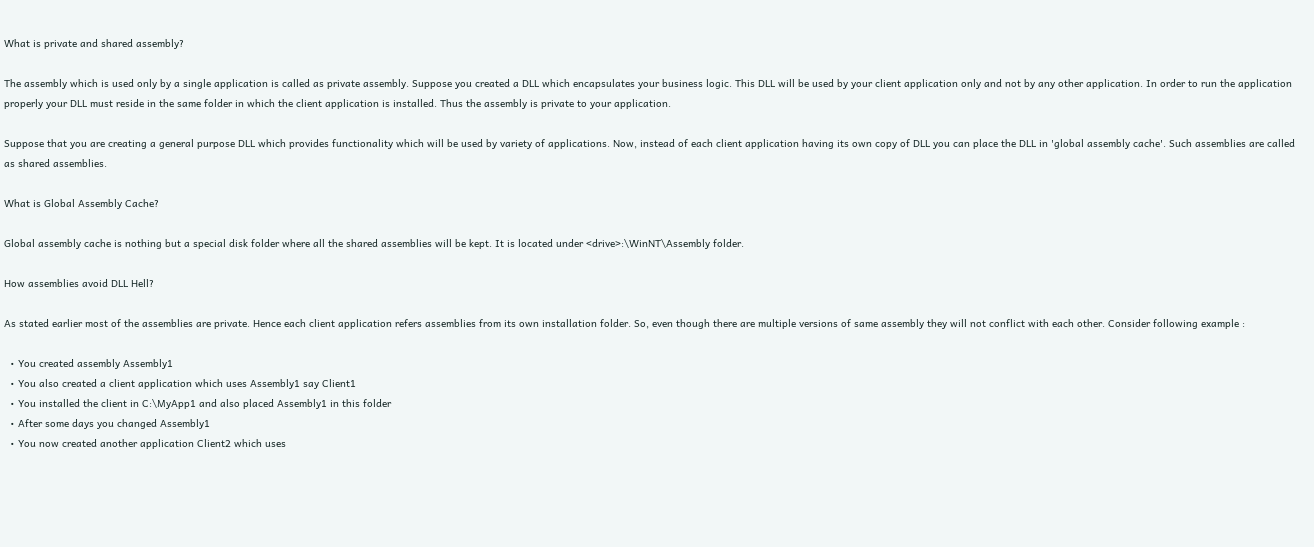What is private and shared assembly?

The assembly which is used only by a single application is called as private assembly. Suppose you created a DLL which encapsulates your business logic. This DLL will be used by your client application only and not by any other application. In order to run the application properly your DLL must reside in the same folder in which the client application is installed. Thus the assembly is private to your application.

Suppose that you are creating a general purpose DLL which provides functionality which will be used by variety of applications. Now, instead of each client application having its own copy of DLL you can place the DLL in 'global assembly cache'. Such assemblies are called as shared assemblies.

What is Global Assembly Cache?

Global assembly cache is nothing but a special disk folder where all the shared assemblies will be kept. It is located under <drive>:\WinNT\Assembly folder.

How assemblies avoid DLL Hell?

As stated earlier most of the assemblies are private. Hence each client application refers assemblies from its own installation folder. So, even though there are multiple versions of same assembly they will not conflict with each other. Consider following example :

  • You created assembly Assembly1
  • You also created a client application which uses Assembly1 say Client1
  • You installed the client in C:\MyApp1 and also placed Assembly1 in this folder
  • After some days you changed Assembly1
  • You now created another application Client2 which uses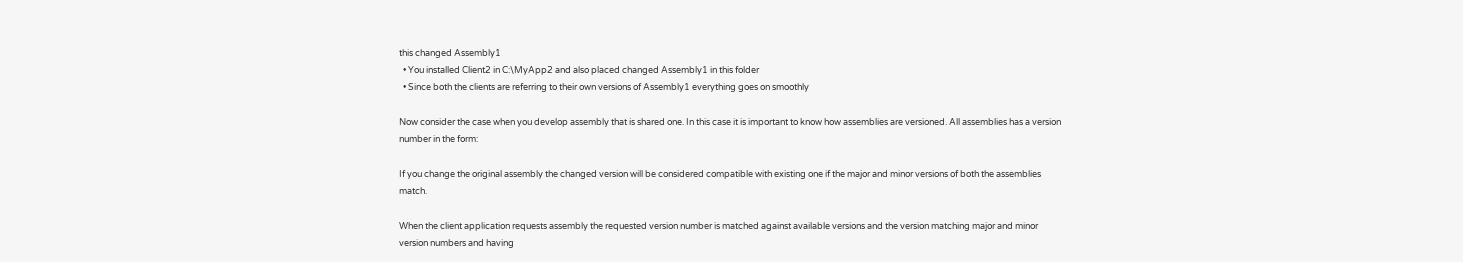this changed Assembly1
  • You installed Client2 in C:\MyApp2 and also placed changed Assembly1 in this folder
  • Since both the clients are referring to their own versions of Assembly1 everything goes on smoothly

Now consider the case when you develop assembly that is shared one. In this case it is important to know how assemblies are versioned. All assemblies has a version number in the form:

If you change the original assembly the changed version will be considered compatible with existing one if the major and minor versions of both the assemblies match.

When the client application requests assembly the requested version number is matched against available versions and the version matching major and minor version numbers and having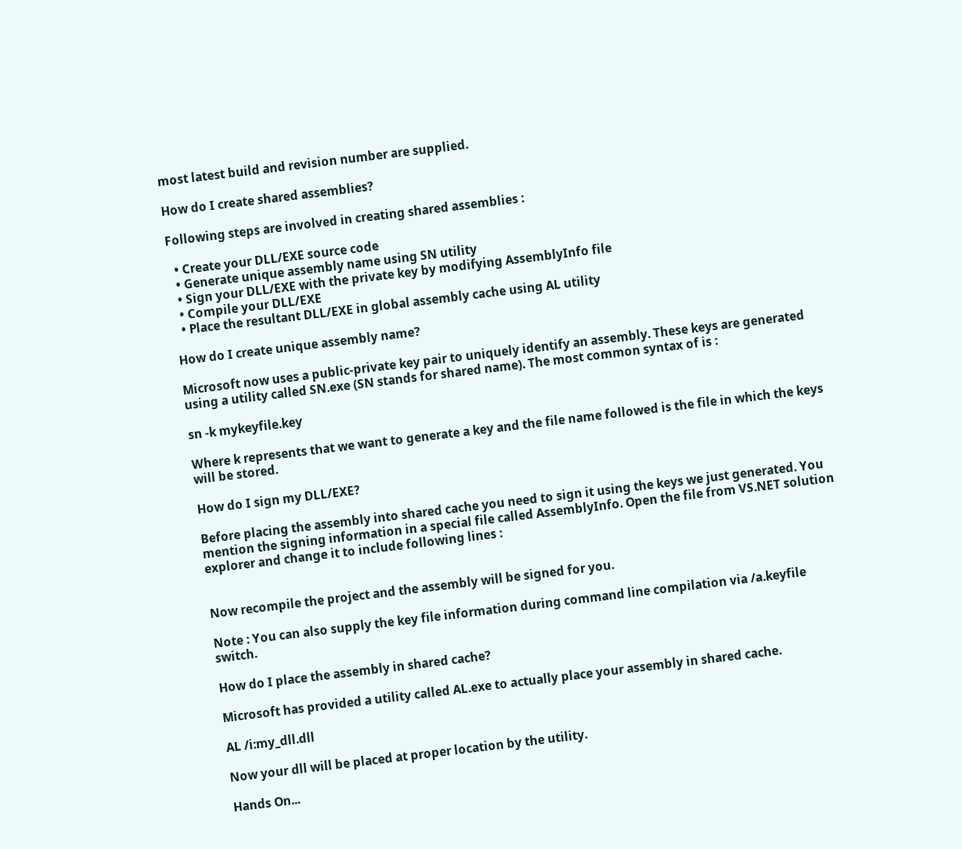most latest build and revision number are supplied.

How do I create shared assemblies?

Following steps are involved in creating shared assemblies :

  • Create your DLL/EXE source code
  • Generate unique assembly name using SN utility
  • Sign your DLL/EXE with the private key by modifying AssemblyInfo file
  • Compile your DLL/EXE
  • Place the resultant DLL/EXE in global assembly cache using AL utility

How do I create unique assembly name?

Microsoft now uses a public-private key pair to uniquely identify an assembly. These keys are generated using a utility called SN.exe (SN stands for shared name). The most common syntax of is :

sn -k mykeyfile.key

Where k represents that we want to generate a key and the file name followed is the file in which the keys will be stored.

How do I sign my DLL/EXE?

Before placing the assembly into shared cache you need to sign it using the keys we just generated. You mention the signing information in a special file called AssemblyInfo. Open the file from VS.NET solution explorer and change it to include following lines :


Now recompile the project and the assembly will be signed for you.

Note : You can also supply the key file information during command line compilation via /a.keyfile switch.

How do I place the assembly in shared cache?

Microsoft has provided a utility called AL.exe to actually place your assembly in shared cache.

AL /i:my_dll.dll

Now your dll will be placed at proper location by the utility.

Hands On...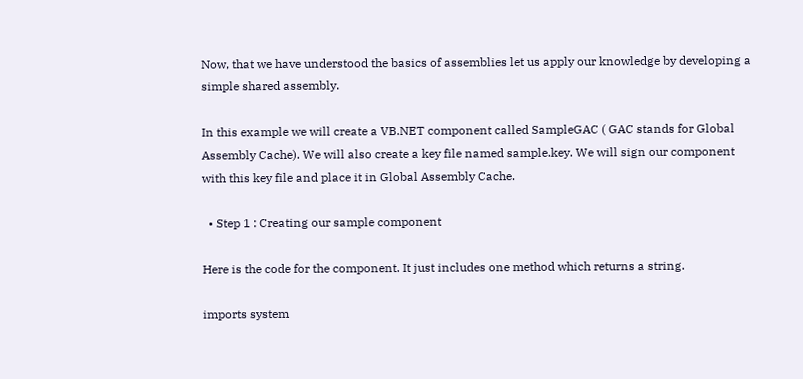Now, that we have understood the basics of assemblies let us apply our knowledge by developing a simple shared assembly.

In this example we will create a VB.NET component called SampleGAC ( GAC stands for Global Assembly Cache). We will also create a key file named sample.key. We will sign our component with this key file and place it in Global Assembly Cache.

  • Step 1 : Creating our sample component

Here is the code for the component. It just includes one method which returns a string.

imports system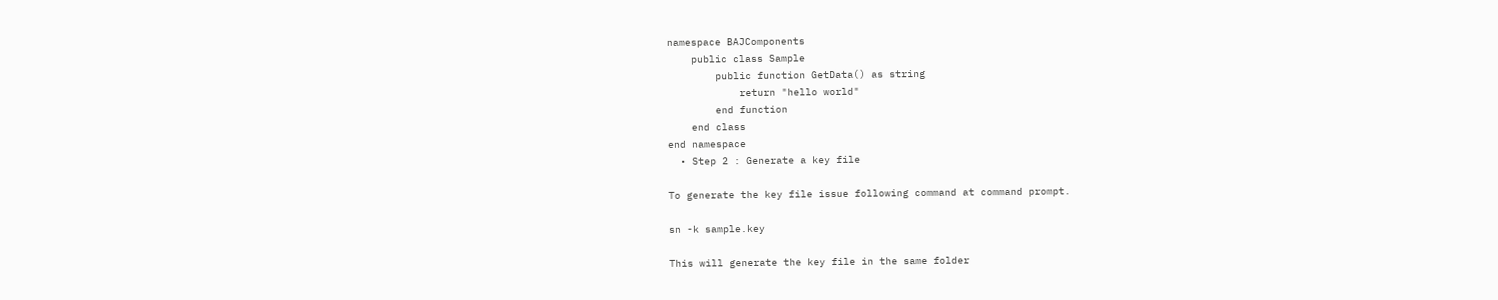namespace BAJComponents
    public class Sample
        public function GetData() as string
            return "hello world"
        end function
    end class
end namespace
  • Step 2 : Generate a key file

To generate the key file issue following command at command prompt.

sn -k sample.key

This will generate the key file in the same folder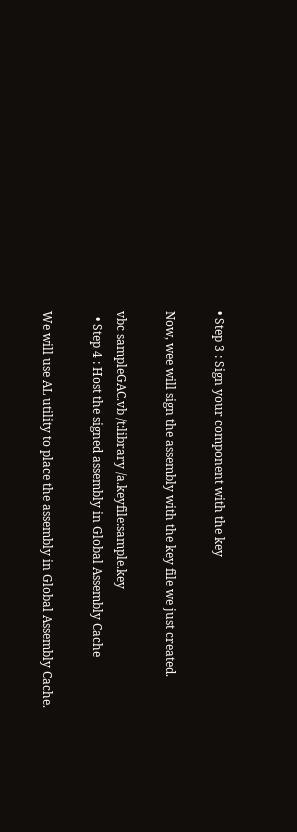• Step 3 : Sign your component with the key

Now, wee will sign the assembly with the key file we just created.

vbc sampleGAC.vb /t:library /a.keyfile:sample.key
  • Step 4 : Host the signed assembly in Global Assembly Cache

We will use AL utility to place the assembly in Global Assembly Cache.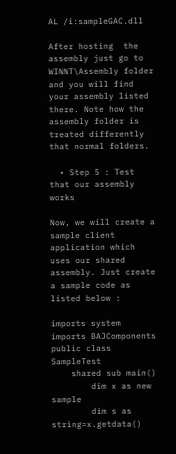AL /i:sampleGAC.dll

After hosting  the assembly just go to WINNT\Assembly folder and you will find your assembly listed there. Note how the assembly folder is treated differently that normal folders.

  • Step 5 : Test that our assembly works

Now, we will create a sample client application which uses our shared assembly. Just create a sample code as listed below :

imports system
imports BAJComponents
public class SampleTest
    shared sub main()
        dim x as new sample
        dim s as string=x.getdata()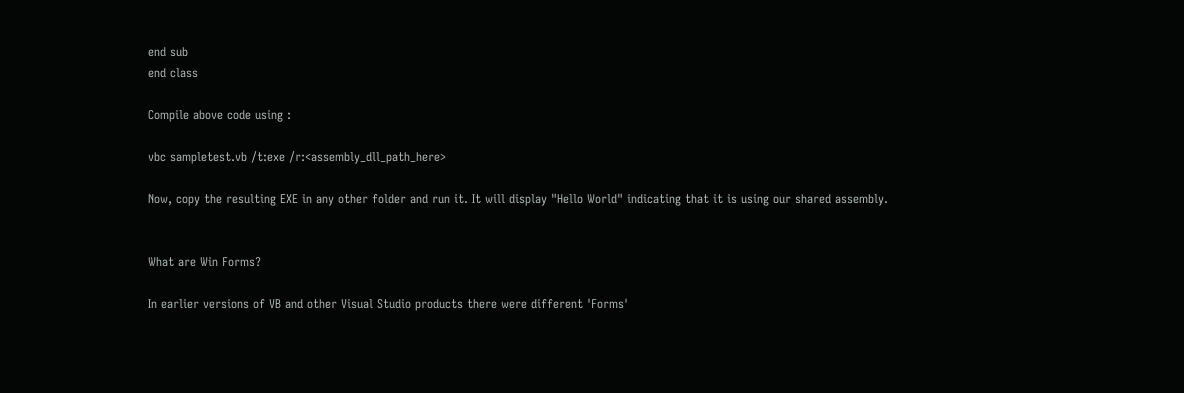end sub
end class

Compile above code using :

vbc sampletest.vb /t:exe /r:<assembly_dll_path_here>

Now, copy the resulting EXE in any other folder and run it. It will display "Hello World" indicating that it is using our shared assembly.


What are Win Forms?

In earlier versions of VB and other Visual Studio products there were different 'Forms'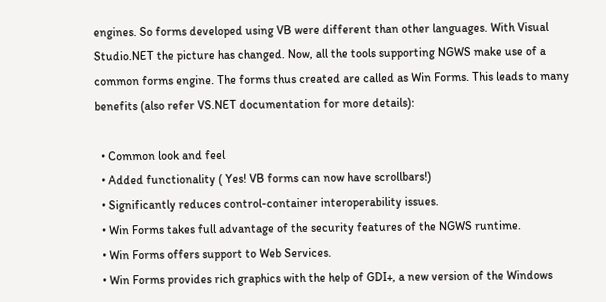engines. So forms developed using VB were different than other languages. With Visual Studio.NET the picture has changed. Now, all the tools supporting NGWS make use of a common forms engine. The forms thus created are called as Win Forms. This leads to many benefits (also refer VS.NET documentation for more details):

  • Common look and feel
  • Added functionality ( Yes! VB forms can now have scrollbars!)
  • Significantly reduces control-container interoperability issues.
  • Win Forms takes full advantage of the security features of the NGWS runtime.
  • Win Forms offers support to Web Services.
  • Win Forms provides rich graphics with the help of GDI+, a new version of the Windows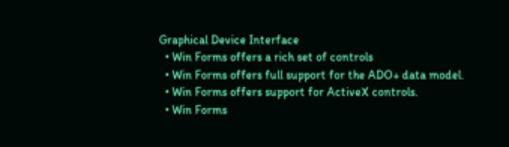Graphical Device Interface
  • Win Forms offers a rich set of controls
  • Win Forms offers full support for the ADO+ data model.
  • Win Forms offers support for ActiveX controls.
  • Win Forms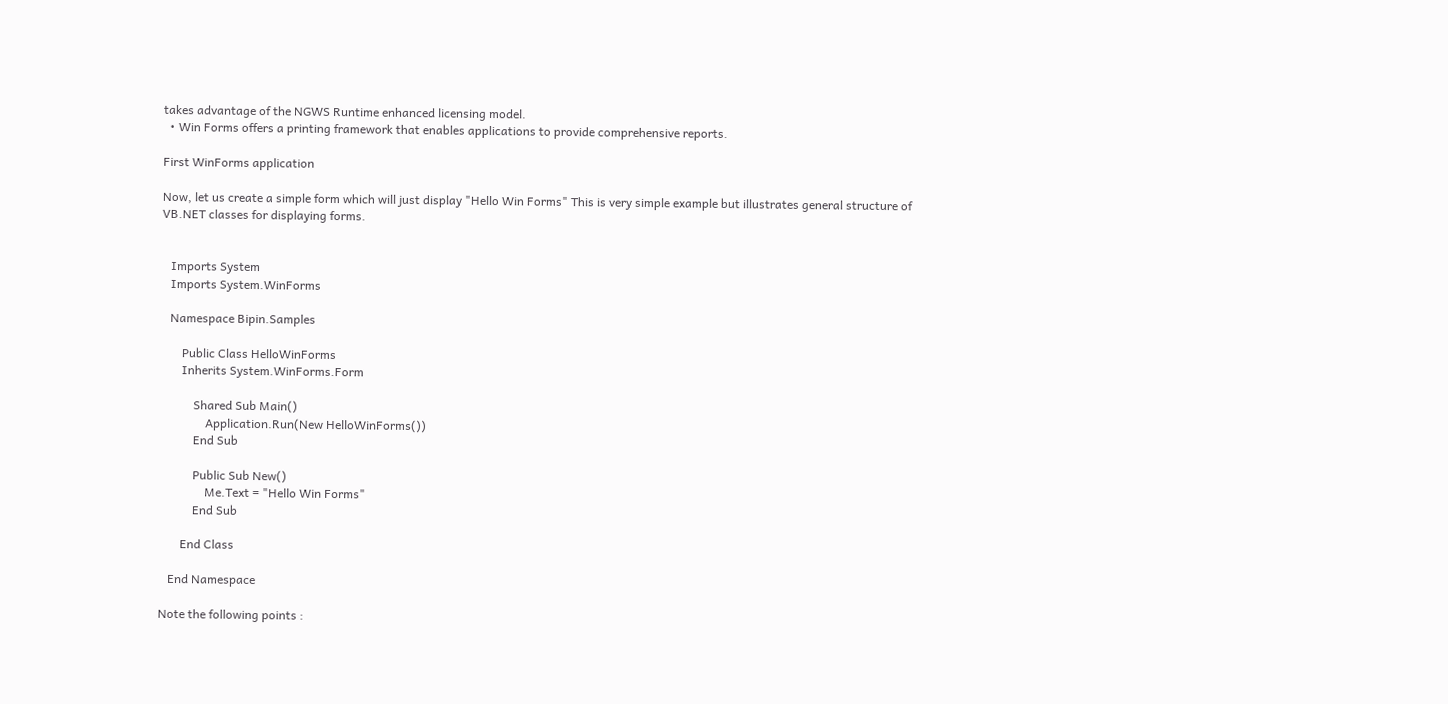takes advantage of the NGWS Runtime enhanced licensing model.
  • Win Forms offers a printing framework that enables applications to provide comprehensive reports.

First WinForms application

Now, let us create a simple form which will just display "Hello Win Forms" This is very simple example but illustrates general structure of VB.NET classes for displaying forms.


   Imports System
   Imports System.WinForms

   Namespace Bipin.Samples

       Public Class HelloWinForms
       Inherits System.WinForms.Form

           Shared Sub Main()
               Application.Run(New HelloWinForms())
           End Sub

           Public Sub New()
               Me.Text = "Hello Win Forms"
           End Sub

       End Class

   End Namespace

Note the following points :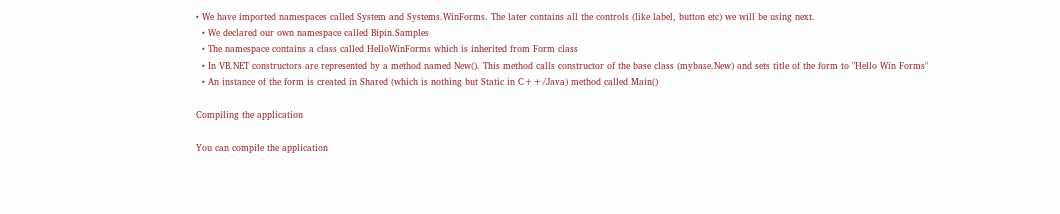• We have imported namespaces called System and Systems.WinForms. The later contains all the controls (like label, button etc) we will be using next.
  • We declared our own namespace called Bipin.Samples
  • The namespace contains a class called HelloWinForms which is inherited from Form class
  • In VB.NET constructors are represented by a method named New(). This method calls constructor of the base class (mybase.New) and sets title of the form to "Hello Win Forms"
  • An instance of the form is created in Shared (which is nothing but Static in C++/Java) method called Main()

Compiling the application

You can compile the application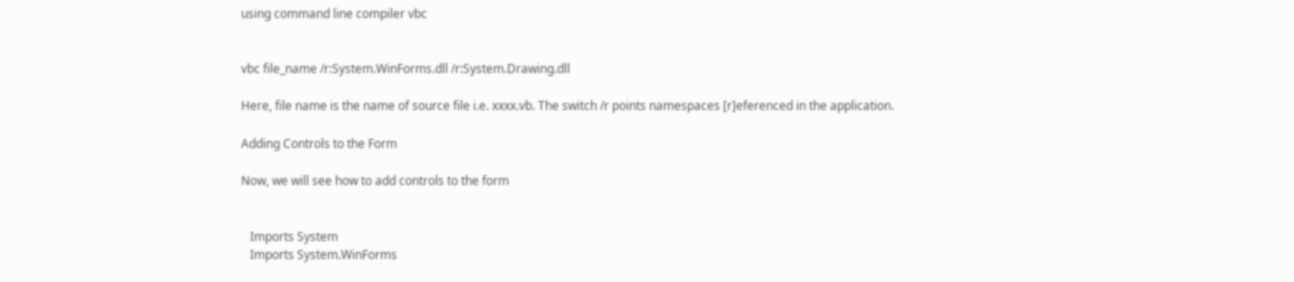using command line compiler vbc


vbc file_name /r:System.WinForms.dll /r:System.Drawing.dll

Here, file name is the name of source file i.e. xxxx.vb. The switch /r points namespaces [r]eferenced in the application.

Adding Controls to the Form

Now, we will see how to add controls to the form


   Imports System
   Imports System.WinForms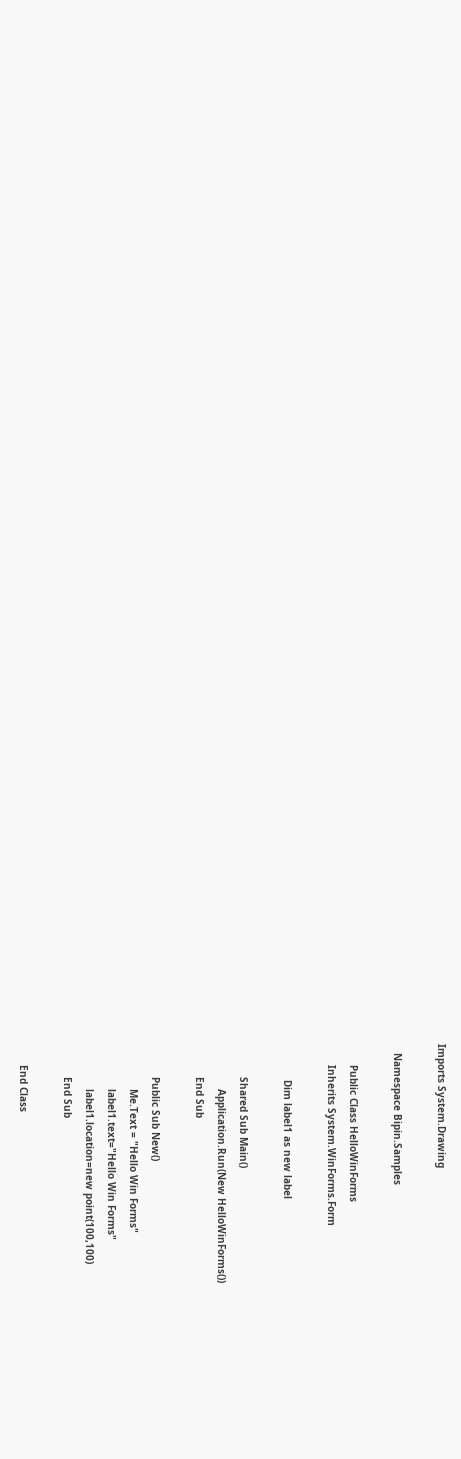Imports System.Drawing

   Namespace Bipin.Samples

       Public Class HelloWinForms
       Inherits System.WinForms.Form

            Dim label1 as new label

           Shared Sub Main()
               Application.Run(New HelloWinForms())
           End Sub

           Public Sub New()
               Me.Text = "Hello Win Forms"
               label1.text="Hello Win Forms"
               label1.location=new point(100,100)
           End Sub

       End Class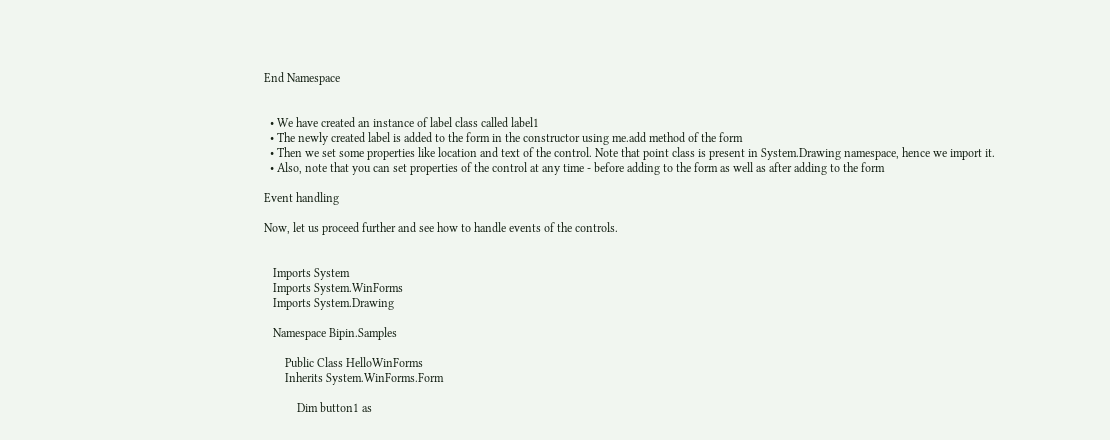End Namespace


  • We have created an instance of label class called label1
  • The newly created label is added to the form in the constructor using me.add method of the form
  • Then we set some properties like location and text of the control. Note that point class is present in System.Drawing namespace, hence we import it.
  • Also, note that you can set properties of the control at any time - before adding to the form as well as after adding to the form

Event handling

Now, let us proceed further and see how to handle events of the controls.


   Imports System
   Imports System.WinForms
   Imports System.Drawing

   Namespace Bipin.Samples

       Public Class HelloWinForms
       Inherits System.WinForms.Form

           Dim button1 as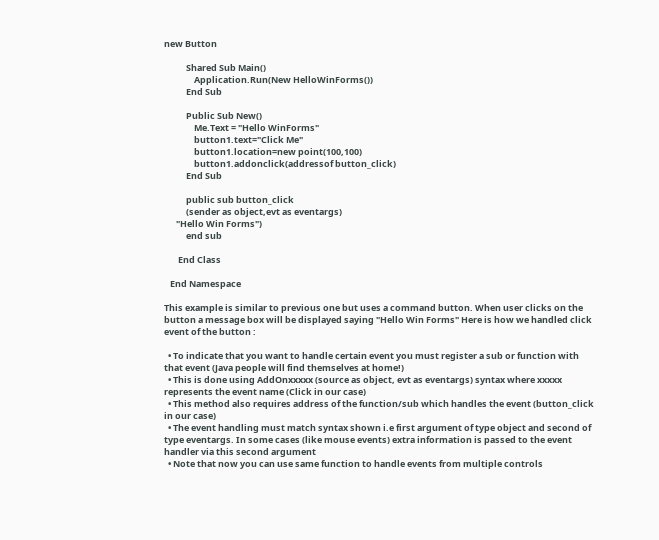new Button

           Shared Sub Main()
               Application.Run(New HelloWinForms())
           End Sub

           Public Sub New()
               Me.Text = "Hello WinForms"
               button1.text="Click Me"
               button1.location=new point(100,100)
               button1.addonclick(addressof button_click)
           End Sub

           public sub button_click
           (sender as object,evt as eventargs)
      "Hello Win Forms")
           end sub

       End Class

   End Namespace

This example is similar to previous one but uses a command button. When user clicks on the button a message box will be displayed saying "Hello Win Forms" Here is how we handled click event of the button :

  • To indicate that you want to handle certain event you must register a sub or function with that event (Java people will find themselves at home!)
  • This is done using AddOnxxxxx (source as object, evt as eventargs) syntax where xxxxx represents the event name (Click in our case)
  • This method also requires address of the function/sub which handles the event (button_click in our case)
  • The event handling must match syntax shown i.e first argument of type object and second of type eventargs. In some cases (like mouse events) extra information is passed to the event handler via this second argument
  • Note that now you can use same function to handle events from multiple controls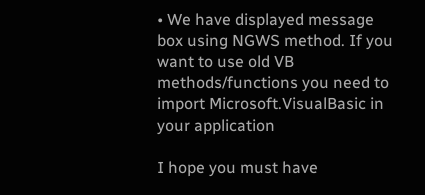• We have displayed message box using NGWS method. If you want to use old VB methods/functions you need to import Microsoft.VisualBasic in your application

I hope you must have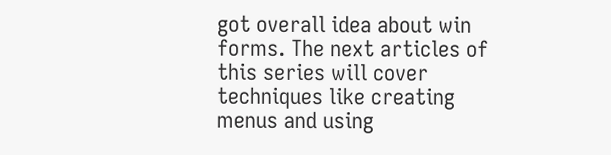got overall idea about win forms. The next articles of this series will cover techniques like creating menus and using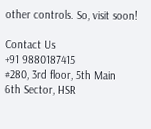other controls. So, visit soon!

Contact Us
+91 9880187415
#280, 3rd floor, 5th Main
6th Sector, HSR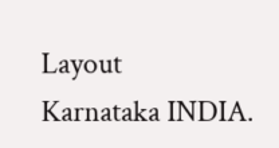Layout
Karnataka INDIA.